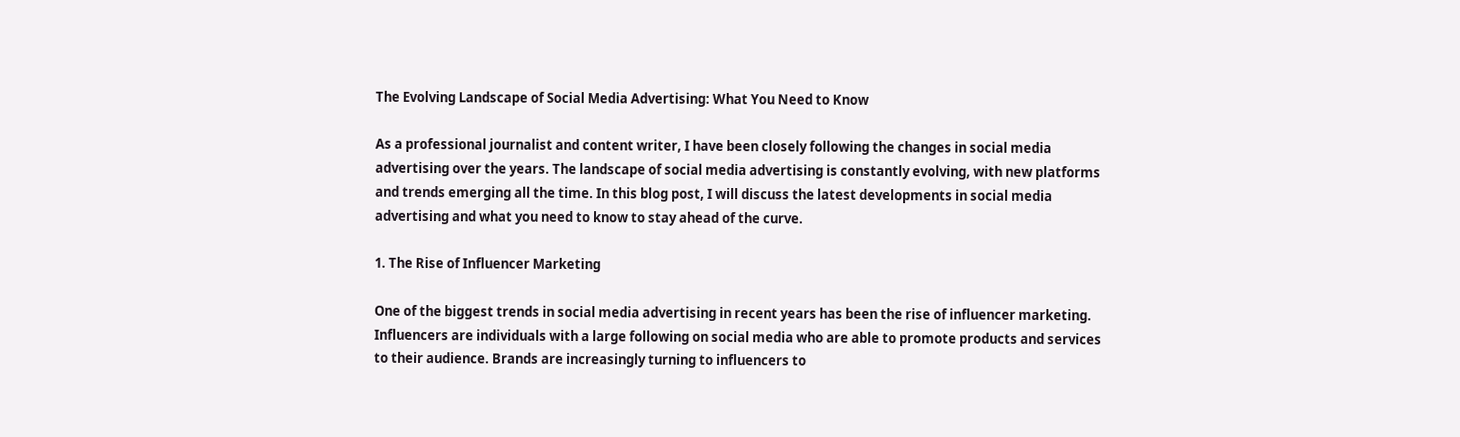The Evolving Landscape of Social Media Advertising: What You Need to Know

As a professional journalist and content writer, I have been closely following the changes in social media advertising over the years. The landscape of social media advertising is constantly evolving, with new platforms and trends emerging all the time. In this blog post, I will discuss the latest developments in social media advertising and what you need to know to stay ahead of the curve.

1. The Rise of Influencer Marketing

One of the biggest trends in social media advertising in recent years has been the rise of influencer marketing. Influencers are individuals with a large following on social media who are able to promote products and services to their audience. Brands are increasingly turning to influencers to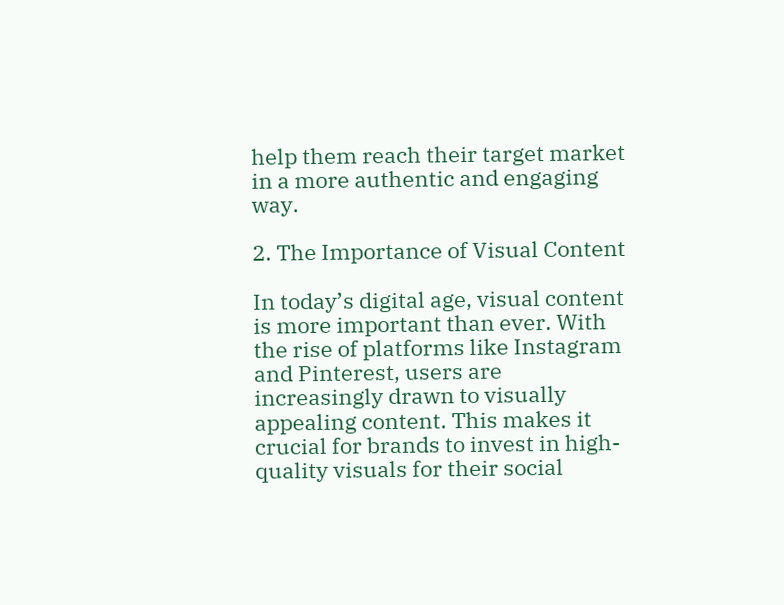help them reach their target market in a more authentic and engaging way.

2. The Importance of Visual Content

In today’s digital age, visual content is more important than ever. With the rise of platforms like Instagram and Pinterest, users are increasingly drawn to visually appealing content. This makes it crucial for brands to invest in high-quality visuals for their social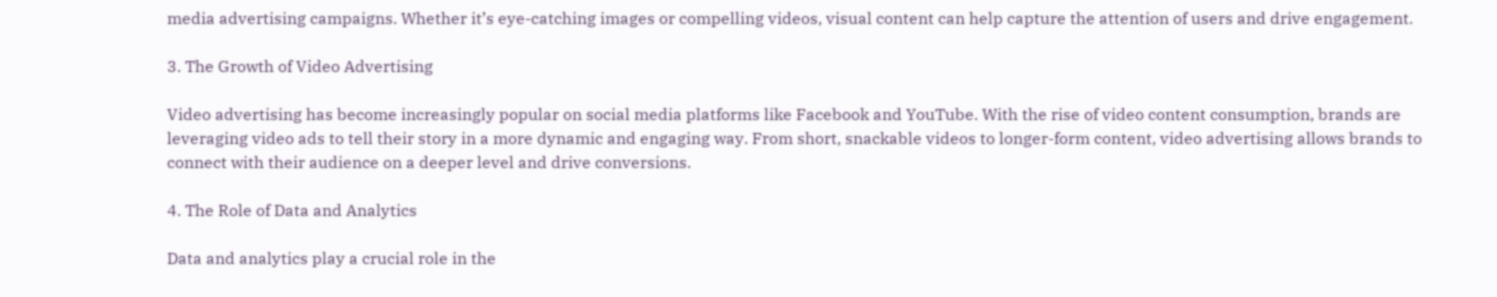media advertising campaigns. Whether it’s eye-catching images or compelling videos, visual content can help capture the attention of users and drive engagement.

3. The Growth of Video Advertising

Video advertising has become increasingly popular on social media platforms like Facebook and YouTube. With the rise of video content consumption, brands are leveraging video ads to tell their story in a more dynamic and engaging way. From short, snackable videos to longer-form content, video advertising allows brands to connect with their audience on a deeper level and drive conversions.

4. The Role of Data and Analytics

Data and analytics play a crucial role in the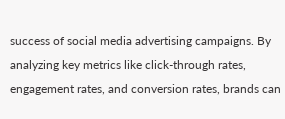success of social media advertising campaigns. By analyzing key metrics like click-through rates, engagement rates, and conversion rates, brands can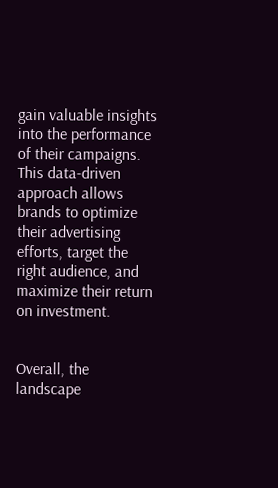gain valuable insights into the performance of their campaigns. This data-driven approach allows brands to optimize their advertising efforts, target the right audience, and maximize their return on investment.


Overall, the landscape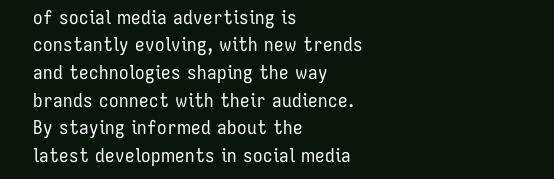of social media advertising is constantly evolving, with new trends and technologies shaping the way brands connect with their audience. By staying informed about the latest developments in social media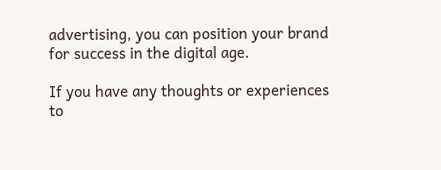advertising, you can position your brand for success in the digital age.

If you have any thoughts or experiences to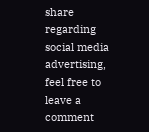share regarding social media advertising, feel free to leave a comment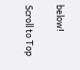below!

Scroll to Top